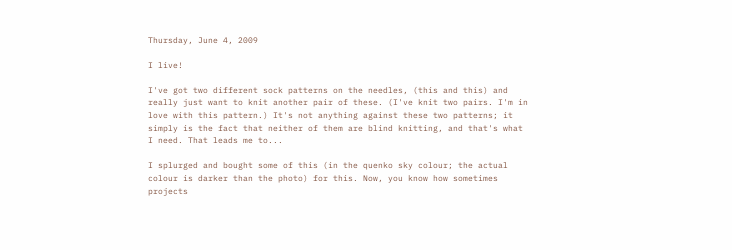Thursday, June 4, 2009

I live!

I've got two different sock patterns on the needles, (this and this) and really just want to knit another pair of these. (I've knit two pairs. I'm in love with this pattern.) It's not anything against these two patterns; it simply is the fact that neither of them are blind knitting, and that's what I need. That leads me to...

I splurged and bought some of this (in the quenko sky colour; the actual colour is darker than the photo) for this. Now, you know how sometimes projects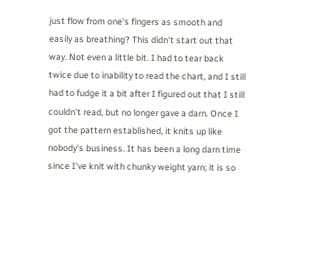just flow from one's fingers as smooth and easily as breathing? This didn't start out that way. Not even a little bit. I had to tear back twice due to inability to read the chart, and I still had to fudge it a bit after I figured out that I still couldn't read, but no longer gave a darn. Once I got the pattern established, it knits up like nobody's business. It has been a long darn time since I've knit with chunky weight yarn; it is so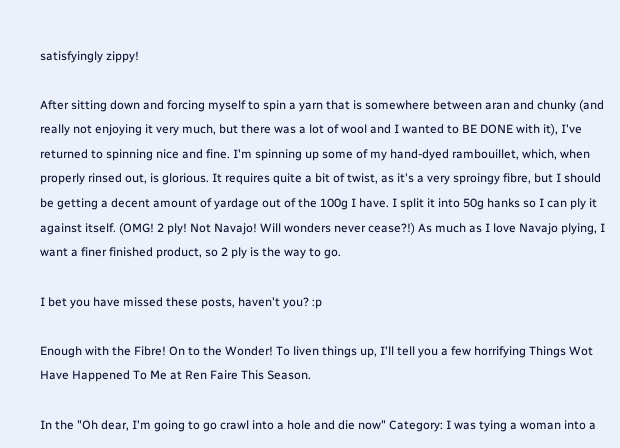satisfyingly zippy!

After sitting down and forcing myself to spin a yarn that is somewhere between aran and chunky (and really not enjoying it very much, but there was a lot of wool and I wanted to BE DONE with it), I've returned to spinning nice and fine. I'm spinning up some of my hand-dyed rambouillet, which, when properly rinsed out, is glorious. It requires quite a bit of twist, as it's a very sproingy fibre, but I should be getting a decent amount of yardage out of the 100g I have. I split it into 50g hanks so I can ply it against itself. (OMG! 2 ply! Not Navajo! Will wonders never cease?!) As much as I love Navajo plying, I want a finer finished product, so 2 ply is the way to go.

I bet you have missed these posts, haven't you? :p

Enough with the Fibre! On to the Wonder! To liven things up, I'll tell you a few horrifying Things Wot Have Happened To Me at Ren Faire This Season.

In the "Oh dear, I'm going to go crawl into a hole and die now" Category: I was tying a woman into a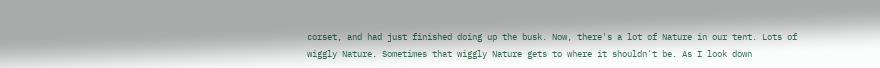corset, and had just finished doing up the busk. Now, there's a lot of Nature in our tent. Lots of wiggly Nature. Sometimes that wiggly Nature gets to where it shouldn't be. As I look down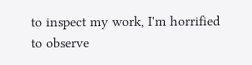to inspect my work, I'm horrified to observe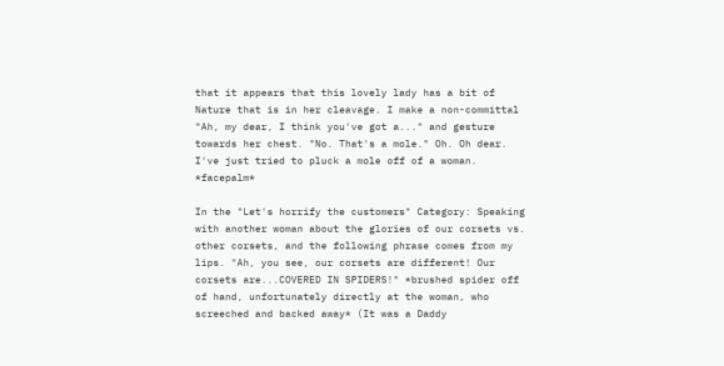that it appears that this lovely lady has a bit of Nature that is in her cleavage. I make a non-committal "Ah, my dear, I think you've got a..." and gesture towards her chest. "No. That's a mole." Oh. Oh dear. I've just tried to pluck a mole off of a woman. *facepalm*

In the "Let's horrify the customers" Category: Speaking with another woman about the glories of our corsets vs. other corsets, and the following phrase comes from my lips. "Ah, you see, our corsets are different! Our corsets are...COVERED IN SPIDERS!" *brushed spider off of hand, unfortunately directly at the woman, who screeched and backed away* (It was a Daddy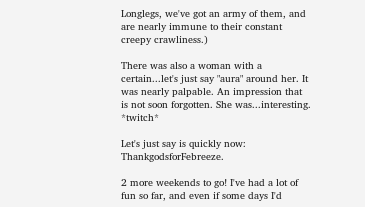Longlegs, we've got an army of them, and are nearly immune to their constant creepy crawliness.)

There was also a woman with a certain...let's just say "aura" around her. It was nearly palpable. An impression that is not soon forgotten. She was...interesting. *twitch*

Let's just say is quickly now: ThankgodsforFebreeze.

2 more weekends to go! I've had a lot of fun so far, and even if some days I'd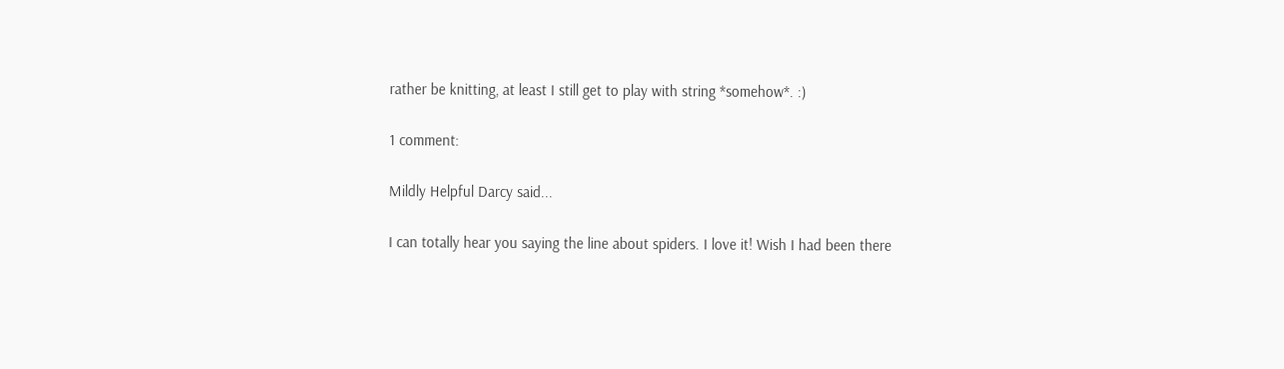rather be knitting, at least I still get to play with string *somehow*. :)

1 comment:

Mildly Helpful Darcy said...

I can totally hear you saying the line about spiders. I love it! Wish I had been there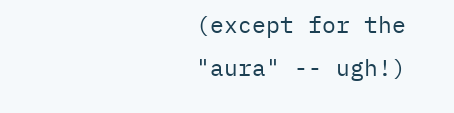(except for the "aura" -- ugh!)